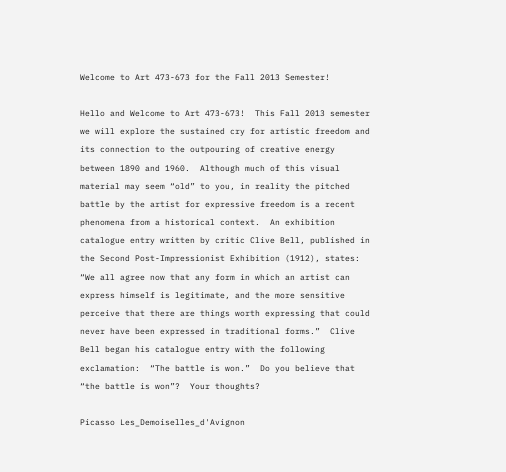Welcome to Art 473-673 for the Fall 2013 Semester!

Hello and Welcome to Art 473-673!  This Fall 2013 semester we will explore the sustained cry for artistic freedom and its connection to the outpouring of creative energy between 1890 and 1960.  Although much of this visual material may seem “old” to you, in reality the pitched battle by the artist for expressive freedom is a recent phenomena from a historical context.  An exhibition catalogue entry written by critic Clive Bell, published in the Second Post-Impressionist Exhibition (1912), states:  “We all agree now that any form in which an artist can express himself is legitimate, and the more sensitive perceive that there are things worth expressing that could never have been expressed in traditional forms.”  Clive Bell began his catalogue entry with the following exclamation:  “The battle is won.”  Do you believe that “the battle is won”?  Your thoughts?

Picasso Les_Demoiselles_d'Avignon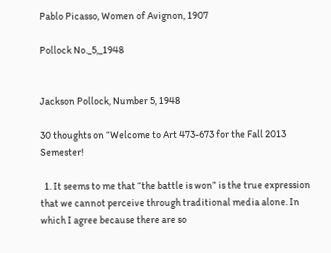Pablo Picasso, Women of Avignon, 1907

Pollock No._5,_1948


Jackson Pollock, Number 5, 1948

30 thoughts on “Welcome to Art 473-673 for the Fall 2013 Semester!

  1. It seems to me that “the battle is won” is the true expression that we cannot perceive through traditional media alone. In which I agree because there are so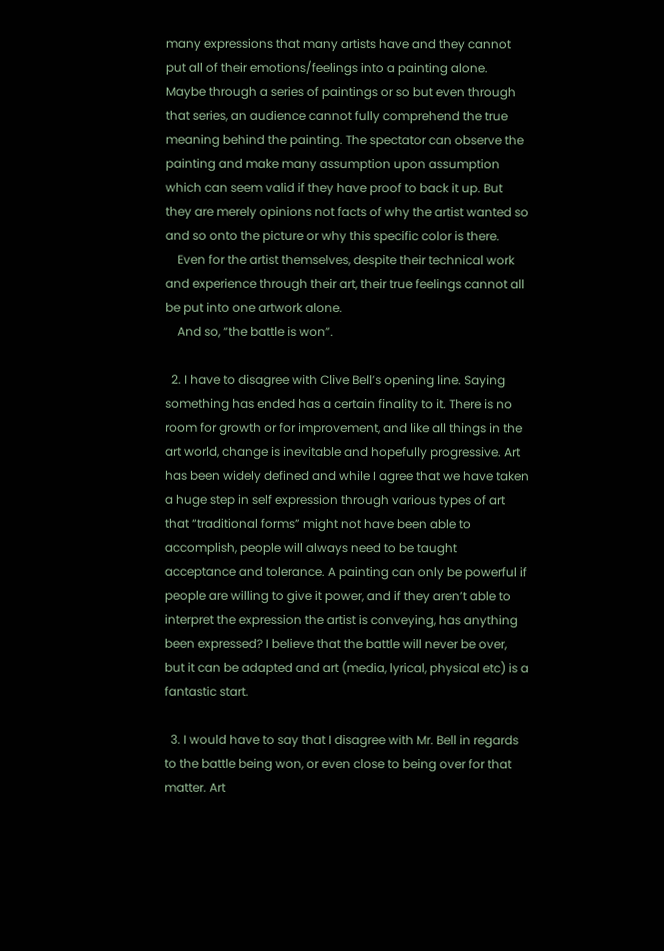many expressions that many artists have and they cannot put all of their emotions/feelings into a painting alone. Maybe through a series of paintings or so but even through that series, an audience cannot fully comprehend the true meaning behind the painting. The spectator can observe the painting and make many assumption upon assumption which can seem valid if they have proof to back it up. But they are merely opinions not facts of why the artist wanted so and so onto the picture or why this specific color is there.
    Even for the artist themselves, despite their technical work and experience through their art, their true feelings cannot all be put into one artwork alone.
    And so, “the battle is won”.

  2. I have to disagree with Clive Bell’s opening line. Saying something has ended has a certain finality to it. There is no room for growth or for improvement, and like all things in the art world, change is inevitable and hopefully progressive. Art has been widely defined and while I agree that we have taken a huge step in self expression through various types of art that “traditional forms” might not have been able to accomplish, people will always need to be taught acceptance and tolerance. A painting can only be powerful if people are willing to give it power, and if they aren’t able to interpret the expression the artist is conveying, has anything been expressed? I believe that the battle will never be over, but it can be adapted and art (media, lyrical, physical etc) is a fantastic start.

  3. I would have to say that I disagree with Mr. Bell in regards to the battle being won, or even close to being over for that matter. Art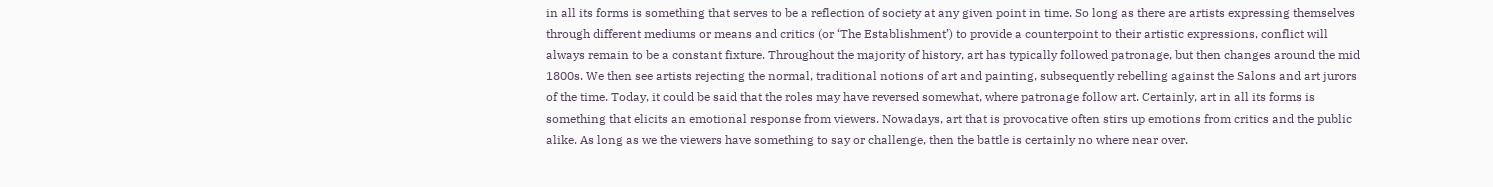in all its forms is something that serves to be a reflection of society at any given point in time. So long as there are artists expressing themselves through different mediums or means and critics (or ‘The Establishment’) to provide a counterpoint to their artistic expressions, conflict will always remain to be a constant fixture. Throughout the majority of history, art has typically followed patronage, but then changes around the mid 1800s. We then see artists rejecting the normal, traditional notions of art and painting, subsequently rebelling against the Salons and art jurors of the time. Today, it could be said that the roles may have reversed somewhat, where patronage follow art. Certainly, art in all its forms is something that elicits an emotional response from viewers. Nowadays, art that is provocative often stirs up emotions from critics and the public alike. As long as we the viewers have something to say or challenge, then the battle is certainly no where near over.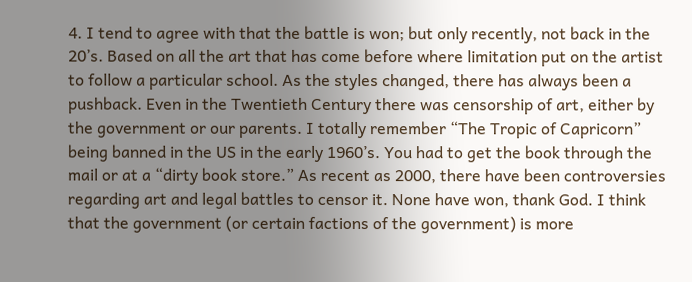4. I tend to agree with that the battle is won; but only recently, not back in the 20’s. Based on all the art that has come before where limitation put on the artist to follow a particular school. As the styles changed, there has always been a pushback. Even in the Twentieth Century there was censorship of art, either by the government or our parents. I totally remember “The Tropic of Capricorn” being banned in the US in the early 1960’s. You had to get the book through the mail or at a “dirty book store.” As recent as 2000, there have been controversies regarding art and legal battles to censor it. None have won, thank God. I think that the government (or certain factions of the government) is more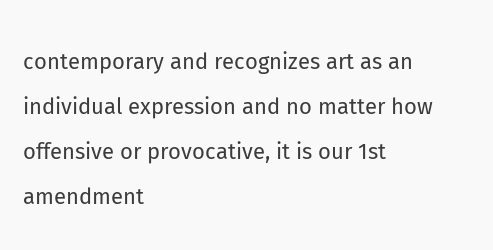contemporary and recognizes art as an individual expression and no matter how offensive or provocative, it is our 1st amendment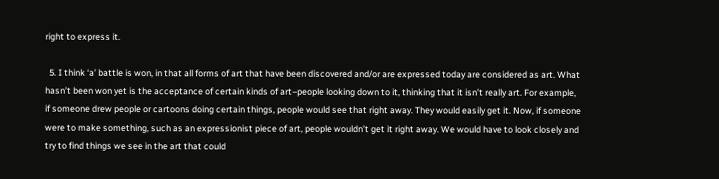right to express it.

  5. I think ‘a’ battle is won, in that all forms of art that have been discovered and/or are expressed today are considered as art. What hasn’t been won yet is the acceptance of certain kinds of art–people looking down to it, thinking that it isn’t really art. For example, if someone drew people or cartoons doing certain things, people would see that right away. They would easily get it. Now, if someone were to make something, such as an expressionist piece of art, people wouldn’t get it right away. We would have to look closely and try to find things we see in the art that could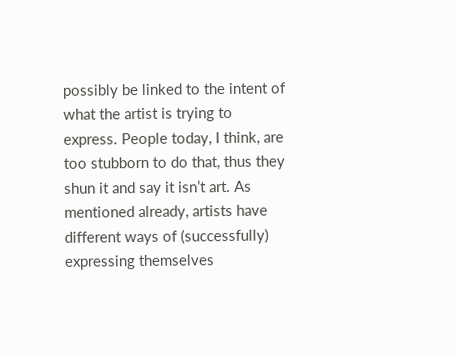possibly be linked to the intent of what the artist is trying to express. People today, I think, are too stubborn to do that, thus they shun it and say it isn’t art. As mentioned already, artists have different ways of (successfully) expressing themselves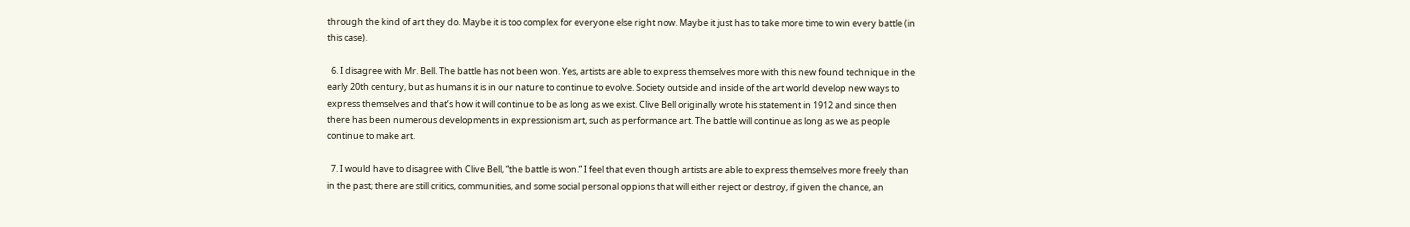through the kind of art they do. Maybe it is too complex for everyone else right now. Maybe it just has to take more time to win every battle (in this case).

  6. I disagree with Mr. Bell. The battle has not been won. Yes, artists are able to express themselves more with this new found technique in the early 20th century, but as humans it is in our nature to continue to evolve. Society outside and inside of the art world develop new ways to express themselves and that’s how it will continue to be as long as we exist. Clive Bell originally wrote his statement in 1912 and since then there has been numerous developments in expressionism art, such as performance art. The battle will continue as long as we as people continue to make art.

  7. I would have to disagree with Clive Bell, “the battle is won.” I feel that even though artists are able to express themselves more freely than in the past; there are still critics, communities, and some social personal oppions that will either reject or destroy, if given the chance, an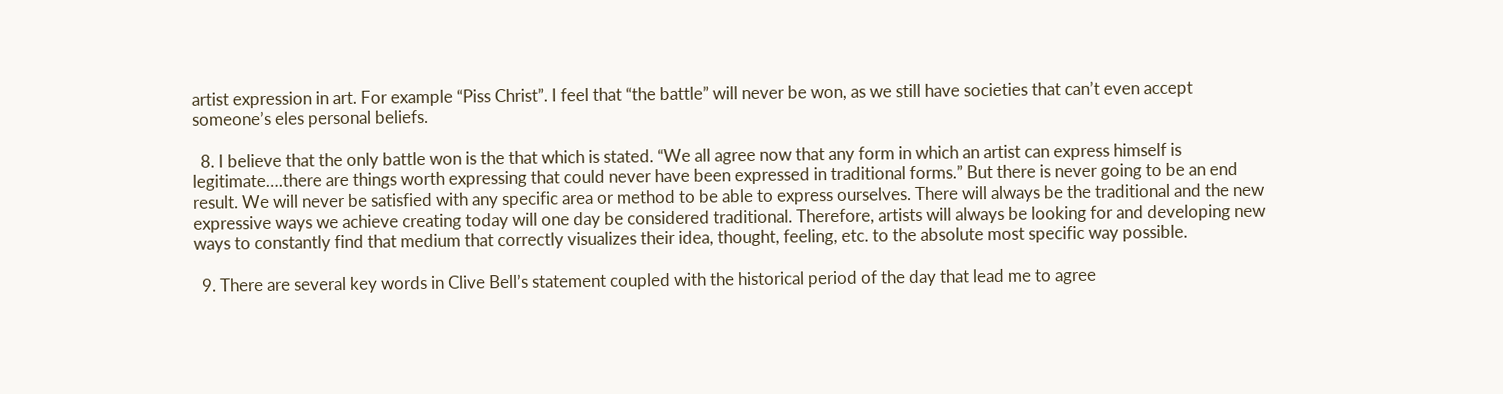artist expression in art. For example “Piss Christ”. I feel that “the battle” will never be won, as we still have societies that can’t even accept someone’s eles personal beliefs.

  8. I believe that the only battle won is the that which is stated. “We all agree now that any form in which an artist can express himself is legitimate….there are things worth expressing that could never have been expressed in traditional forms.” But there is never going to be an end result. We will never be satisfied with any specific area or method to be able to express ourselves. There will always be the traditional and the new expressive ways we achieve creating today will one day be considered traditional. Therefore, artists will always be looking for and developing new ways to constantly find that medium that correctly visualizes their idea, thought, feeling, etc. to the absolute most specific way possible.

  9. There are several key words in Clive Bell’s statement coupled with the historical period of the day that lead me to agree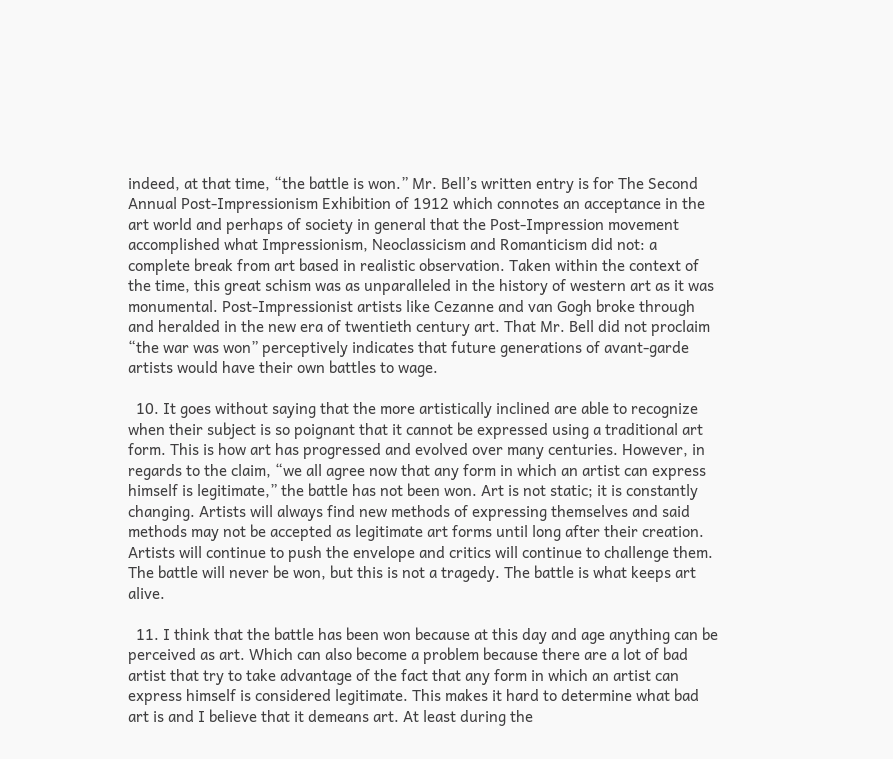indeed, at that time, “the battle is won.” Mr. Bell’s written entry is for The Second Annual Post-Impressionism Exhibition of 1912 which connotes an acceptance in the art world and perhaps of society in general that the Post-Impression movement accomplished what Impressionism, Neoclassicism and Romanticism did not: a complete break from art based in realistic observation. Taken within the context of the time, this great schism was as unparalleled in the history of western art as it was monumental. Post-Impressionist artists like Cezanne and van Gogh broke through and heralded in the new era of twentieth century art. That Mr. Bell did not proclaim “the war was won” perceptively indicates that future generations of avant-garde artists would have their own battles to wage.

  10. It goes without saying that the more artistically inclined are able to recognize when their subject is so poignant that it cannot be expressed using a traditional art form. This is how art has progressed and evolved over many centuries. However, in regards to the claim, “we all agree now that any form in which an artist can express himself is legitimate,” the battle has not been won. Art is not static; it is constantly changing. Artists will always find new methods of expressing themselves and said methods may not be accepted as legitimate art forms until long after their creation. Artists will continue to push the envelope and critics will continue to challenge them. The battle will never be won, but this is not a tragedy. The battle is what keeps art alive.

  11. I think that the battle has been won because at this day and age anything can be perceived as art. Which can also become a problem because there are a lot of bad artist that try to take advantage of the fact that any form in which an artist can express himself is considered legitimate. This makes it hard to determine what bad art is and I believe that it demeans art. At least during the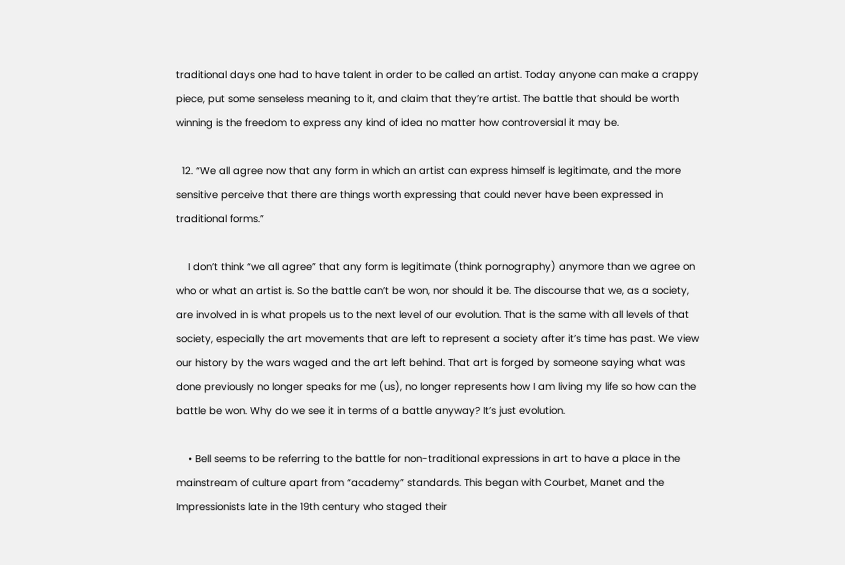traditional days one had to have talent in order to be called an artist. Today anyone can make a crappy piece, put some senseless meaning to it, and claim that they’re artist. The battle that should be worth winning is the freedom to express any kind of idea no matter how controversial it may be.

  12. “We all agree now that any form in which an artist can express himself is legitimate, and the more sensitive perceive that there are things worth expressing that could never have been expressed in traditional forms.”

    I don’t think “we all agree” that any form is legitimate (think pornography) anymore than we agree on who or what an artist is. So the battle can’t be won, nor should it be. The discourse that we, as a society, are involved in is what propels us to the next level of our evolution. That is the same with all levels of that society, especially the art movements that are left to represent a society after it’s time has past. We view our history by the wars waged and the art left behind. That art is forged by someone saying what was done previously no longer speaks for me (us), no longer represents how I am living my life so how can the battle be won. Why do we see it in terms of a battle anyway? It’s just evolution.

    • Bell seems to be referring to the battle for non-traditional expressions in art to have a place in the mainstream of culture apart from “academy” standards. This began with Courbet, Manet and the Impressionists late in the 19th century who staged their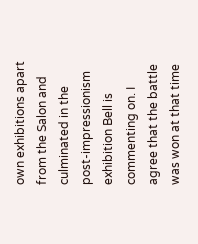own exhibitions apart from the Salon and culminated in the post-impressionism exhibition Bell is commenting on. I agree that the battle was won at that time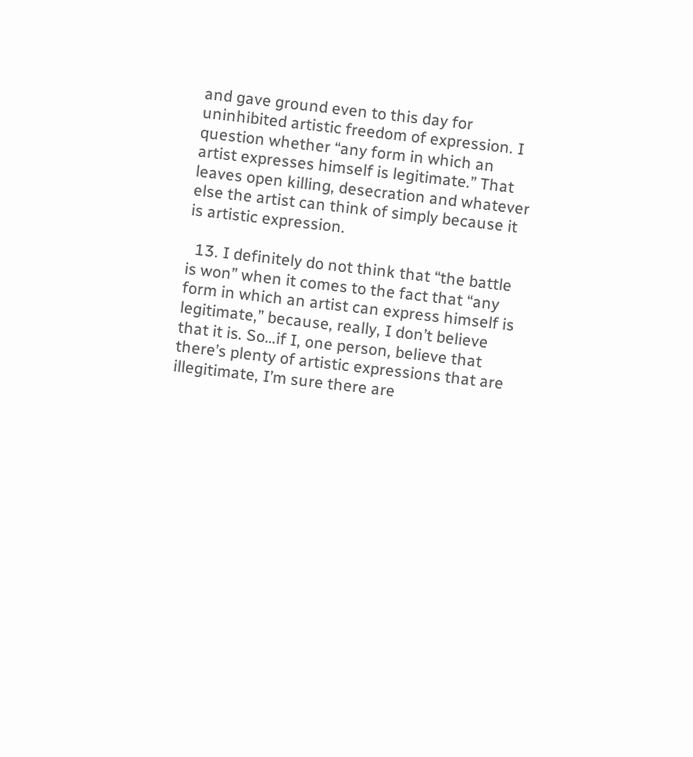and gave ground even to this day for uninhibited artistic freedom of expression. I question whether “any form in which an artist expresses himself is legitimate.” That leaves open killing, desecration and whatever else the artist can think of simply because it is artistic expression.

  13. I definitely do not think that “the battle is won” when it comes to the fact that “any form in which an artist can express himself is legitimate,” because, really, I don’t believe that it is. So…if I, one person, believe that there’s plenty of artistic expressions that are illegitimate, I’m sure there are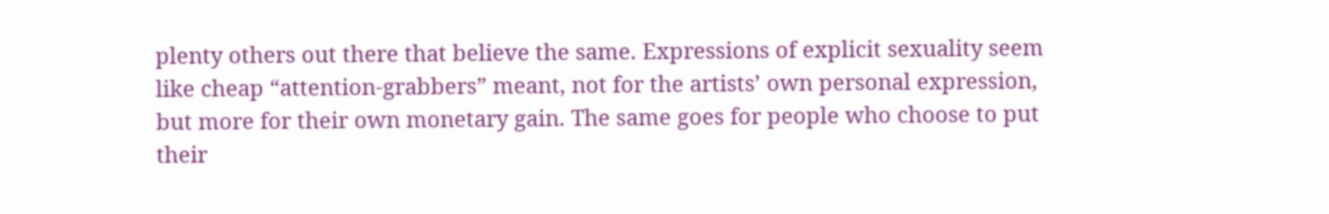plenty others out there that believe the same. Expressions of explicit sexuality seem like cheap “attention-grabbers” meant, not for the artists’ own personal expression, but more for their own monetary gain. The same goes for people who choose to put their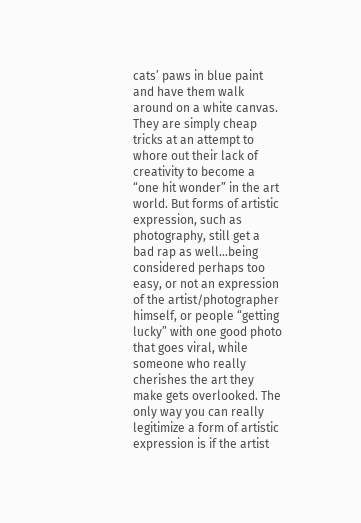cats’ paws in blue paint and have them walk around on a white canvas. They are simply cheap tricks at an attempt to whore out their lack of creativity to become a “one hit wonder” in the art world. But forms of artistic expression, such as photography, still get a bad rap as well…being considered perhaps too easy, or not an expression of the artist/photographer himself, or people “getting lucky” with one good photo that goes viral, while someone who really cherishes the art they make gets overlooked. The only way you can really legitimize a form of artistic expression is if the artist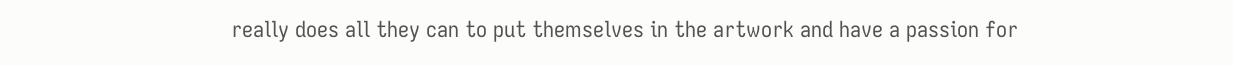really does all they can to put themselves in the artwork and have a passion for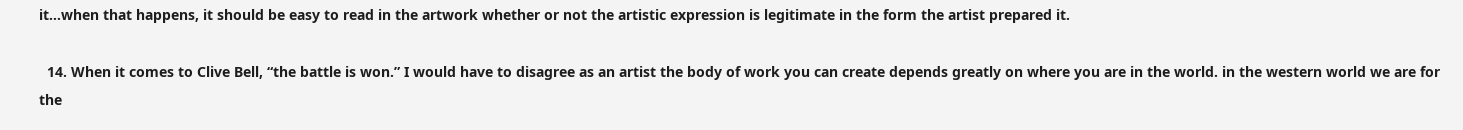it…when that happens, it should be easy to read in the artwork whether or not the artistic expression is legitimate in the form the artist prepared it.

  14. When it comes to Clive Bell, “the battle is won.” I would have to disagree as an artist the body of work you can create depends greatly on where you are in the world. in the western world we are for the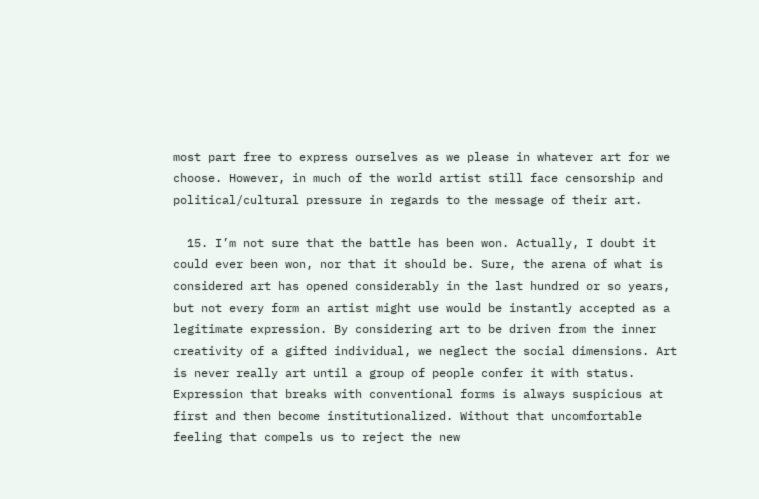most part free to express ourselves as we please in whatever art for we choose. However, in much of the world artist still face censorship and political/cultural pressure in regards to the message of their art.

  15. I’m not sure that the battle has been won. Actually, I doubt it could ever been won, nor that it should be. Sure, the arena of what is considered art has opened considerably in the last hundred or so years, but not every form an artist might use would be instantly accepted as a legitimate expression. By considering art to be driven from the inner creativity of a gifted individual, we neglect the social dimensions. Art is never really art until a group of people confer it with status. Expression that breaks with conventional forms is always suspicious at first and then become institutionalized. Without that uncomfortable feeling that compels us to reject the new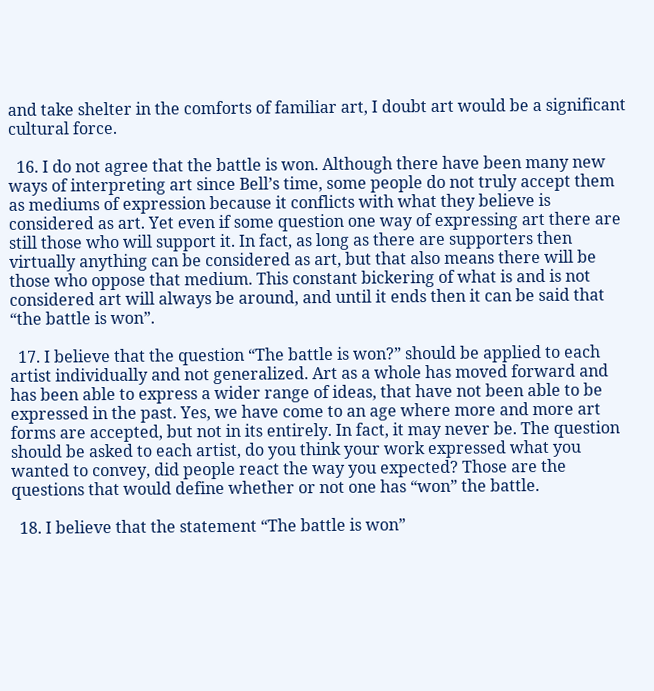and take shelter in the comforts of familiar art, I doubt art would be a significant cultural force.

  16. I do not agree that the battle is won. Although there have been many new ways of interpreting art since Bell’s time, some people do not truly accept them as mediums of expression because it conflicts with what they believe is considered as art. Yet even if some question one way of expressing art there are still those who will support it. In fact, as long as there are supporters then virtually anything can be considered as art, but that also means there will be those who oppose that medium. This constant bickering of what is and is not considered art will always be around, and until it ends then it can be said that “the battle is won”.

  17. I believe that the question “The battle is won?” should be applied to each artist individually and not generalized. Art as a whole has moved forward and has been able to express a wider range of ideas, that have not been able to be expressed in the past. Yes, we have come to an age where more and more art forms are accepted, but not in its entirely. In fact, it may never be. The question should be asked to each artist, do you think your work expressed what you wanted to convey, did people react the way you expected? Those are the questions that would define whether or not one has “won” the battle.

  18. I believe that the statement “The battle is won”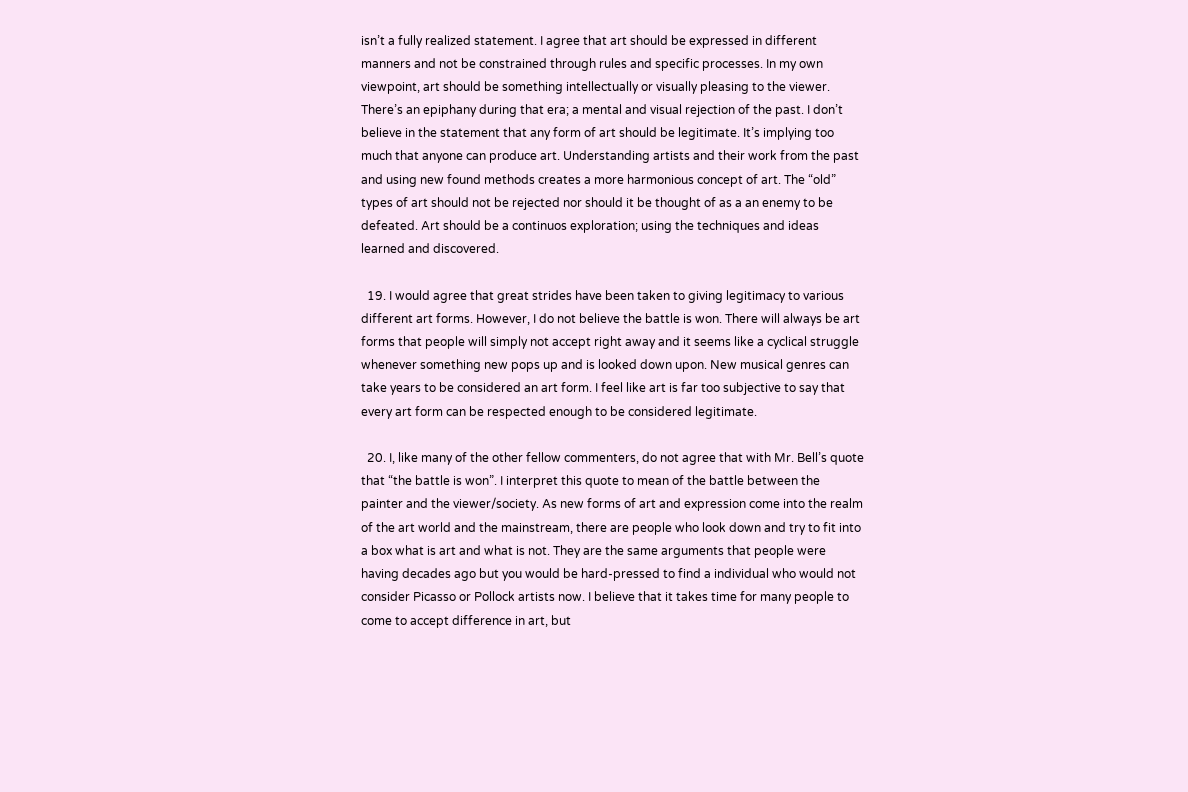isn’t a fully realized statement. I agree that art should be expressed in different manners and not be constrained through rules and specific processes. In my own viewpoint, art should be something intellectually or visually pleasing to the viewer. There’s an epiphany during that era; a mental and visual rejection of the past. I don’t believe in the statement that any form of art should be legitimate. It’s implying too much that anyone can produce art. Understanding artists and their work from the past and using new found methods creates a more harmonious concept of art. The “old” types of art should not be rejected nor should it be thought of as a an enemy to be defeated. Art should be a continuos exploration; using the techniques and ideas learned and discovered.

  19. I would agree that great strides have been taken to giving legitimacy to various different art forms. However, I do not believe the battle is won. There will always be art forms that people will simply not accept right away and it seems like a cyclical struggle whenever something new pops up and is looked down upon. New musical genres can take years to be considered an art form. I feel like art is far too subjective to say that every art form can be respected enough to be considered legitimate.

  20. I, like many of the other fellow commenters, do not agree that with Mr. Bell’s quote that “the battle is won”. I interpret this quote to mean of the battle between the painter and the viewer/society. As new forms of art and expression come into the realm of the art world and the mainstream, there are people who look down and try to fit into a box what is art and what is not. They are the same arguments that people were having decades ago but you would be hard-pressed to find a individual who would not consider Picasso or Pollock artists now. I believe that it takes time for many people to come to accept difference in art, but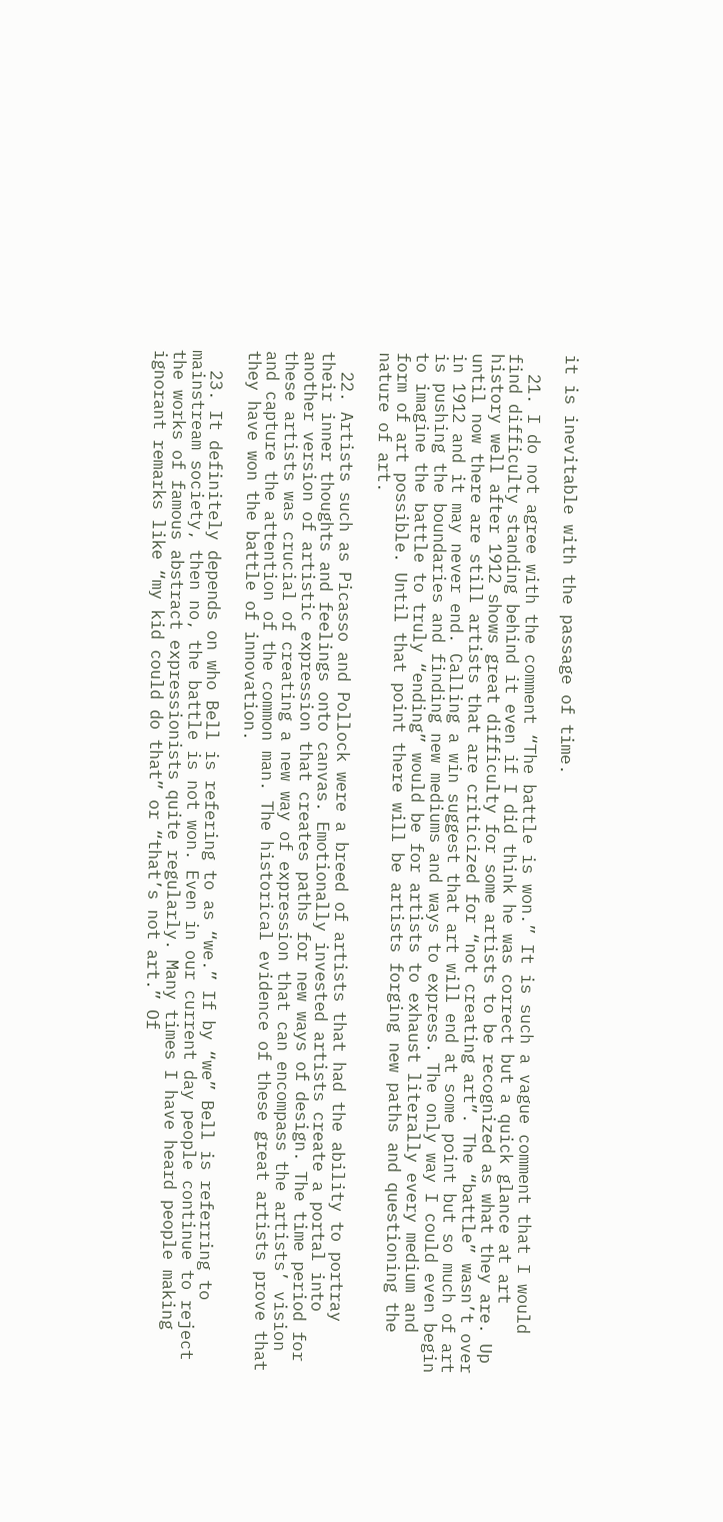it is inevitable with the passage of time.

  21. I do not agree with the comment “The battle is won.” It is such a vague comment that I would find difficulty standing behind it even if I did think he was correct but a quick glance at art history well after 1912 shows great difficulty for some artists to be recognized as what they are. Up until now there are still artists that are criticized for “not creating art”. The “battle” wasn’t over in 1912 and it may never end. Calling a win suggest that art will end at some point but so much of art is pushing the boundaries and finding new mediums and ways to express. The only way I could even begin to imagine the battle to truly “ending” would be for artists to exhaust literally every medium and form of art possible. Until that point there will be artists forging new paths and questioning the nature of art.

  22. Artists such as Picasso and Pollock were a breed of artists that had the ability to portray their inner thoughts and feelings onto canvas. Emotionally invested artists create a portal into another version of artistic expression that creates paths for new ways of design. The time period for these artists was crucial of creating a new way of expression that can encompass the artists’ vision and capture the attention of the common man. The historical evidence of these great artists prove that they have won the battle of innovation.

  23. It definitely depends on who Bell is refering to as “we.” If by “we” Bell is referring to mainstream society, then no, the battle is not won. Even in our current day people continue to reject the works of famous abstract expressionists quite regularly. Many times I have heard people making ignorant remarks like “my kid could do that” or “that’s not art.” Of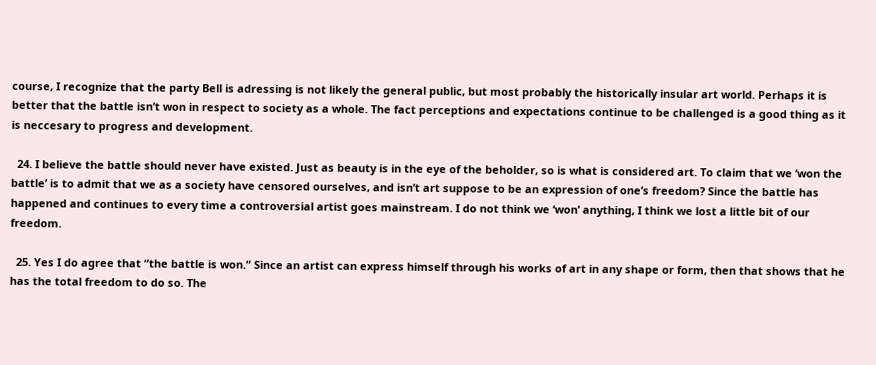course, I recognize that the party Bell is adressing is not likely the general public, but most probably the historically insular art world. Perhaps it is better that the battle isn’t won in respect to society as a whole. The fact perceptions and expectations continue to be challenged is a good thing as it is neccesary to progress and development.

  24. I believe the battle should never have existed. Just as beauty is in the eye of the beholder, so is what is considered art. To claim that we ‘won the battle’ is to admit that we as a society have censored ourselves, and isn’t art suppose to be an expression of one’s freedom? Since the battle has happened and continues to every time a controversial artist goes mainstream. I do not think we ‘won’ anything, I think we lost a little bit of our freedom.

  25. Yes I do agree that “the battle is won.” Since an artist can express himself through his works of art in any shape or form, then that shows that he has the total freedom to do so. The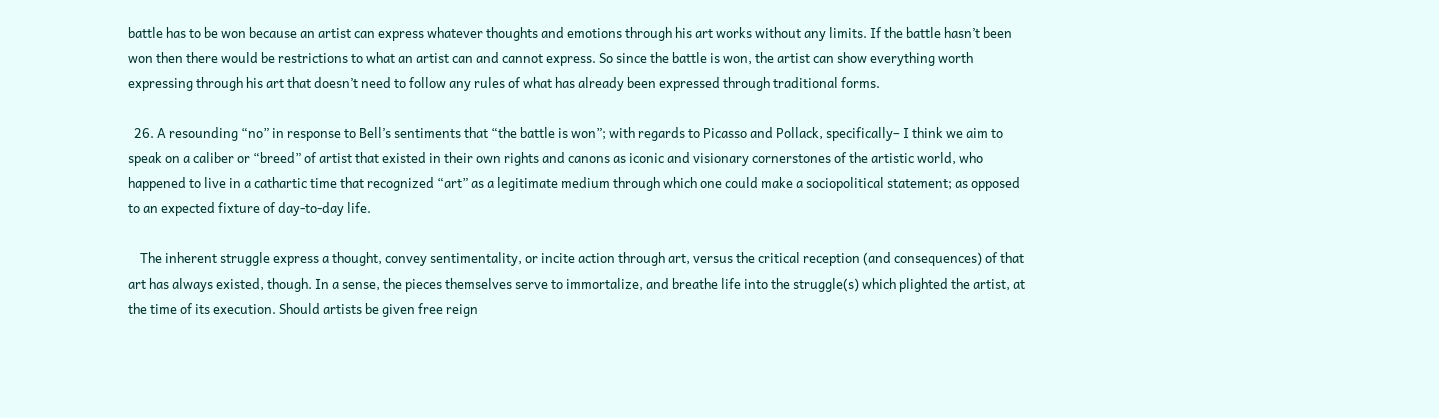battle has to be won because an artist can express whatever thoughts and emotions through his art works without any limits. If the battle hasn’t been won then there would be restrictions to what an artist can and cannot express. So since the battle is won, the artist can show everything worth expressing through his art that doesn’t need to follow any rules of what has already been expressed through traditional forms.

  26. A resounding “no” in response to Bell’s sentiments that “the battle is won”; with regards to Picasso and Pollack, specifically– I think we aim to speak on a caliber or “breed” of artist that existed in their own rights and canons as iconic and visionary cornerstones of the artistic world, who happened to live in a cathartic time that recognized “art” as a legitimate medium through which one could make a sociopolitical statement; as opposed to an expected fixture of day-to-day life.

    The inherent struggle express a thought, convey sentimentality, or incite action through art, versus the critical reception (and consequences) of that art has always existed, though. In a sense, the pieces themselves serve to immortalize, and breathe life into the struggle(s) which plighted the artist, at the time of its execution. Should artists be given free reign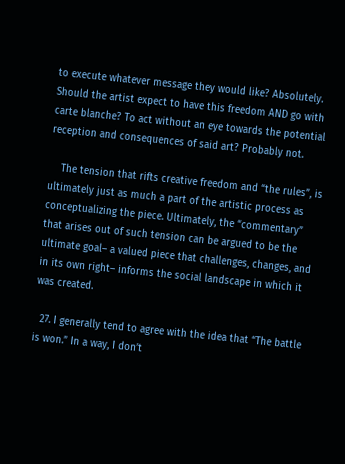to execute whatever message they would like? Absolutely. Should the artist expect to have this freedom AND go with carte blanche? To act without an eye towards the potential reception and consequences of said art? Probably not.

    The tension that rifts creative freedom and “the rules”, is ultimately just as much a part of the artistic process as conceptualizing the piece. Ultimately, the “commentary” that arises out of such tension can be argued to be the ultimate goal– a valued piece that challenges, changes, and in its own right– informs the social landscape in which it was created.

  27. I generally tend to agree with the idea that “The battle is won.” In a way, I don’t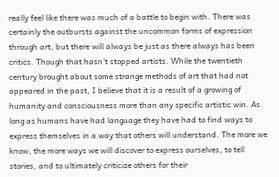really feel like there was much of a battle to begin with. There was certainly the outbursts against the uncommon forms of expression through art, but there will always be just as there always has been critics. Though that hasn’t stopped artists. While the twentieth century brought about some strange methods of art that had not appeared in the past, I believe that it is a result of a growing of humanity and consciousness more than any specific artistic win. As long as humans have had language they have had to find ways to express themselves in a way that others will understand. The more we know, the more ways we will discover to express ourselves, to tell stories, and to ultimately criticize others for their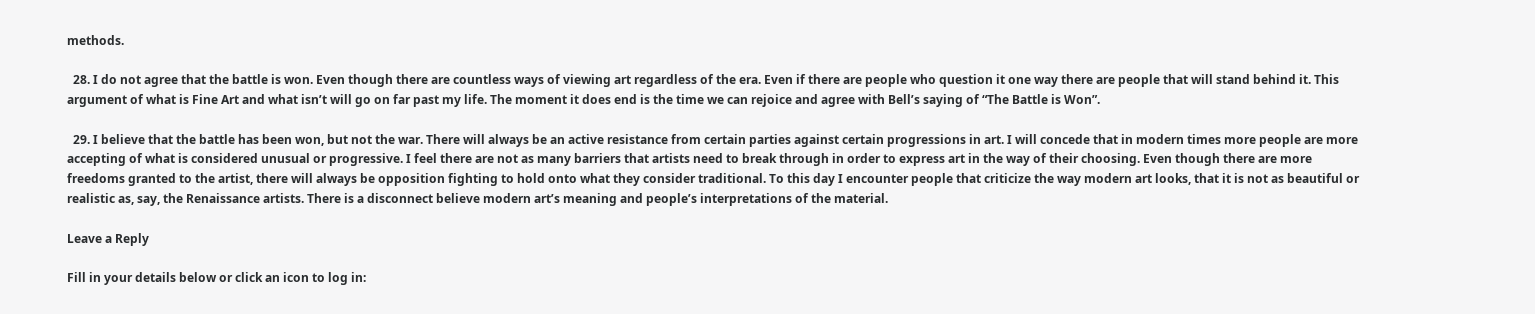methods.

  28. I do not agree that the battle is won. Even though there are countless ways of viewing art regardless of the era. Even if there are people who question it one way there are people that will stand behind it. This argument of what is Fine Art and what isn’t will go on far past my life. The moment it does end is the time we can rejoice and agree with Bell’s saying of “The Battle is Won”.

  29. I believe that the battle has been won, but not the war. There will always be an active resistance from certain parties against certain progressions in art. I will concede that in modern times more people are more accepting of what is considered unusual or progressive. I feel there are not as many barriers that artists need to break through in order to express art in the way of their choosing. Even though there are more freedoms granted to the artist, there will always be opposition fighting to hold onto what they consider traditional. To this day I encounter people that criticize the way modern art looks, that it is not as beautiful or realistic as, say, the Renaissance artists. There is a disconnect believe modern art’s meaning and people’s interpretations of the material.

Leave a Reply

Fill in your details below or click an icon to log in: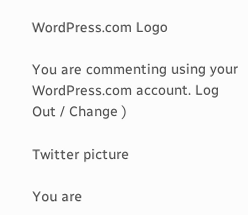WordPress.com Logo

You are commenting using your WordPress.com account. Log Out / Change )

Twitter picture

You are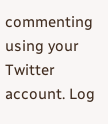commenting using your Twitter account. Log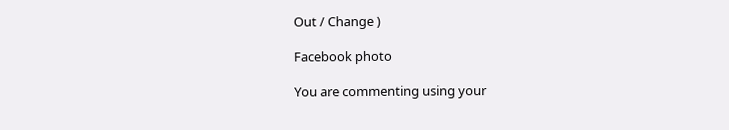Out / Change )

Facebook photo

You are commenting using your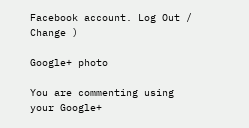Facebook account. Log Out / Change )

Google+ photo

You are commenting using your Google+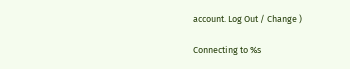account. Log Out / Change )

Connecting to %s